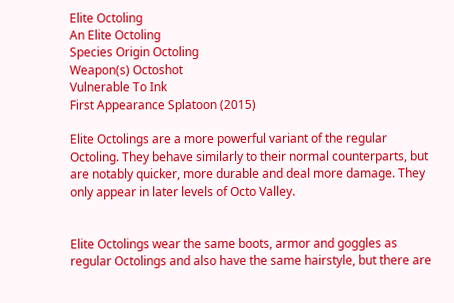Elite Octoling
An Elite Octoling
Species Origin Octoling
Weapon(s) Octoshot
Vulnerable To Ink
First Appearance Splatoon (2015)

Elite Octolings are a more powerful variant of the regular Octoling. They behave similarly to their normal counterparts, but are notably quicker, more durable and deal more damage. They only appear in later levels of Octo Valley.


Elite Octolings wear the same boots, armor and goggles as regular Octolings and also have the same hairstyle, but there are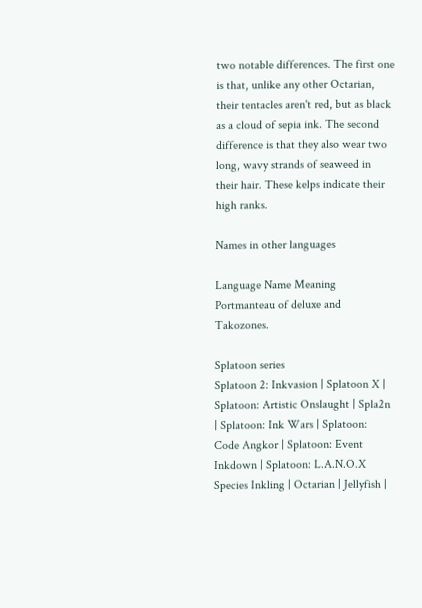two notable differences. The first one is that, unlike any other Octarian, their tentacles aren't red, but as black as a cloud of sepia ink. The second difference is that they also wear two long, wavy strands of seaweed in their hair. These kelps indicate their high ranks.

Names in other languages

Language Name Meaning
Portmanteau of deluxe and Takozones.

Splatoon series
Splatoon 2: Inkvasion | Splatoon X | Splatoon: Artistic Onslaught | Spla2n | Splatoon: Ink Wars | Splatoon: Code Angkor | Splatoon: Event Inkdown | Splatoon: L.A.N.O.X
Species Inkling | Octarian | Jellyfish |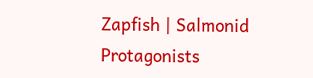Zapfish | Salmonid
Protagonists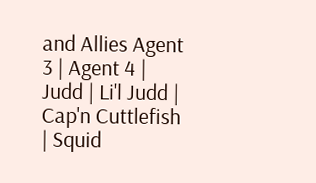and Allies Agent 3 | Agent 4 | Judd | Li'l Judd | Cap'n Cuttlefish | Squid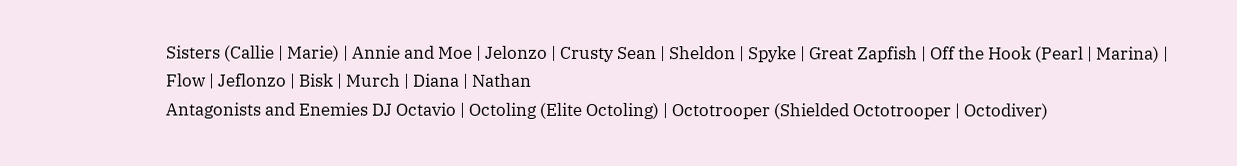Sisters (Callie | Marie) | Annie and Moe | Jelonzo | Crusty Sean | Sheldon | Spyke | Great Zapfish | Off the Hook (Pearl | Marina) | Flow | Jeflonzo | Bisk | Murch | Diana | Nathan
Antagonists and Enemies DJ Octavio | Octoling (Elite Octoling) | Octotrooper (Shielded Octotrooper | Octodiver)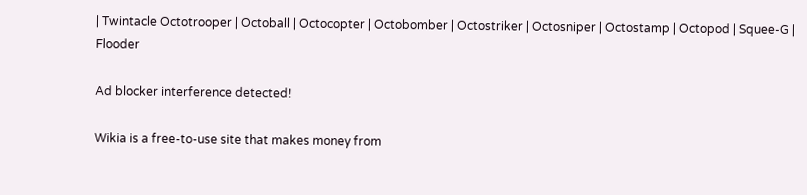| Twintacle Octotrooper | Octoball | Octocopter | Octobomber | Octostriker | Octosniper | Octostamp | Octopod | Squee-G | Flooder

Ad blocker interference detected!

Wikia is a free-to-use site that makes money from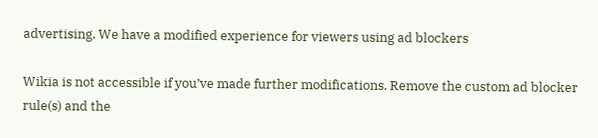advertising. We have a modified experience for viewers using ad blockers

Wikia is not accessible if you’ve made further modifications. Remove the custom ad blocker rule(s) and the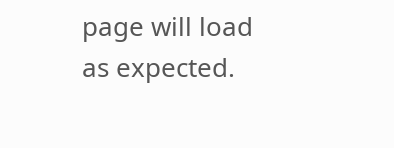page will load as expected.